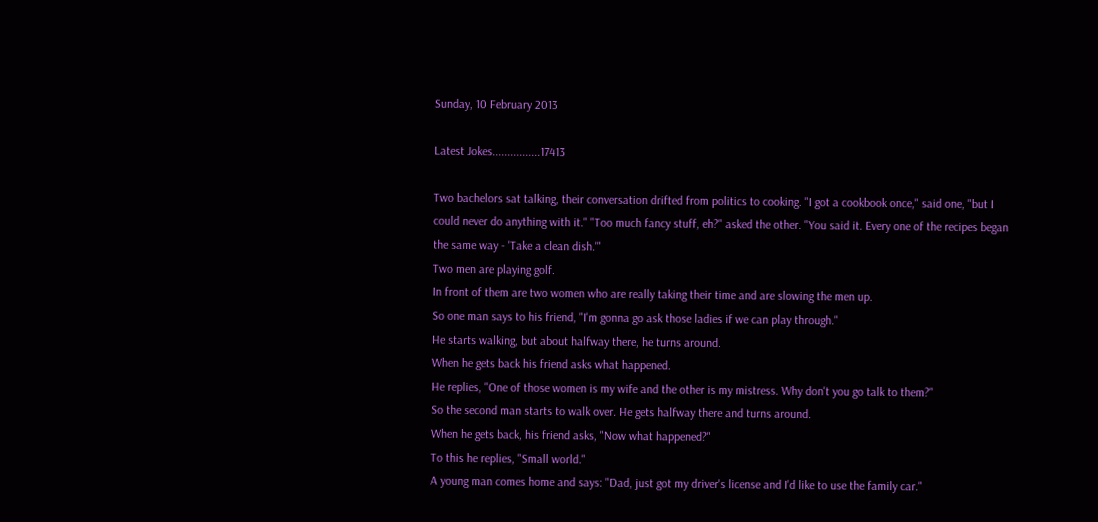Sunday, 10 February 2013

Latest Jokes................17413

Two bachelors sat talking, their conversation drifted from politics to cooking. "I got a cookbook once," said one, "but I could never do anything with it." "Too much fancy stuff, eh?" asked the other. "You said it. Every one of the recipes began the same way - 'Take a clean dish.'"
Two men are playing golf.
In front of them are two women who are really taking their time and are slowing the men up.
So one man says to his friend, "I'm gonna go ask those ladies if we can play through."
He starts walking, but about halfway there, he turns around.
When he gets back his friend asks what happened.
He replies, "One of those women is my wife and the other is my mistress. Why don't you go talk to them?"
So the second man starts to walk over. He gets halfway there and turns around.
When he gets back, his friend asks, "Now what happened?"
To this he replies, "Small world."
A young man comes home and says: "Dad, just got my driver's license and I'd like to use the family car."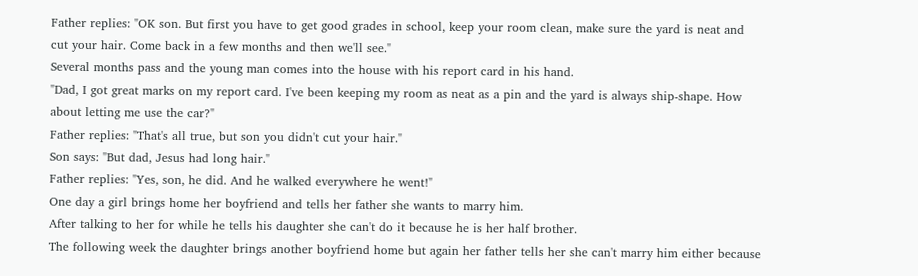Father replies: "OK son. But first you have to get good grades in school, keep your room clean, make sure the yard is neat and cut your hair. Come back in a few months and then we'll see."
Several months pass and the young man comes into the house with his report card in his hand.
"Dad, I got great marks on my report card. I've been keeping my room as neat as a pin and the yard is always ship-shape. How about letting me use the car?"
Father replies: "That's all true, but son you didn't cut your hair."
Son says: "But dad, Jesus had long hair."
Father replies: "Yes, son, he did. And he walked everywhere he went!"
One day a girl brings home her boyfriend and tells her father she wants to marry him.
After talking to her for while he tells his daughter she can't do it because he is her half brother.
The following week the daughter brings another boyfriend home but again her father tells her she can't marry him either because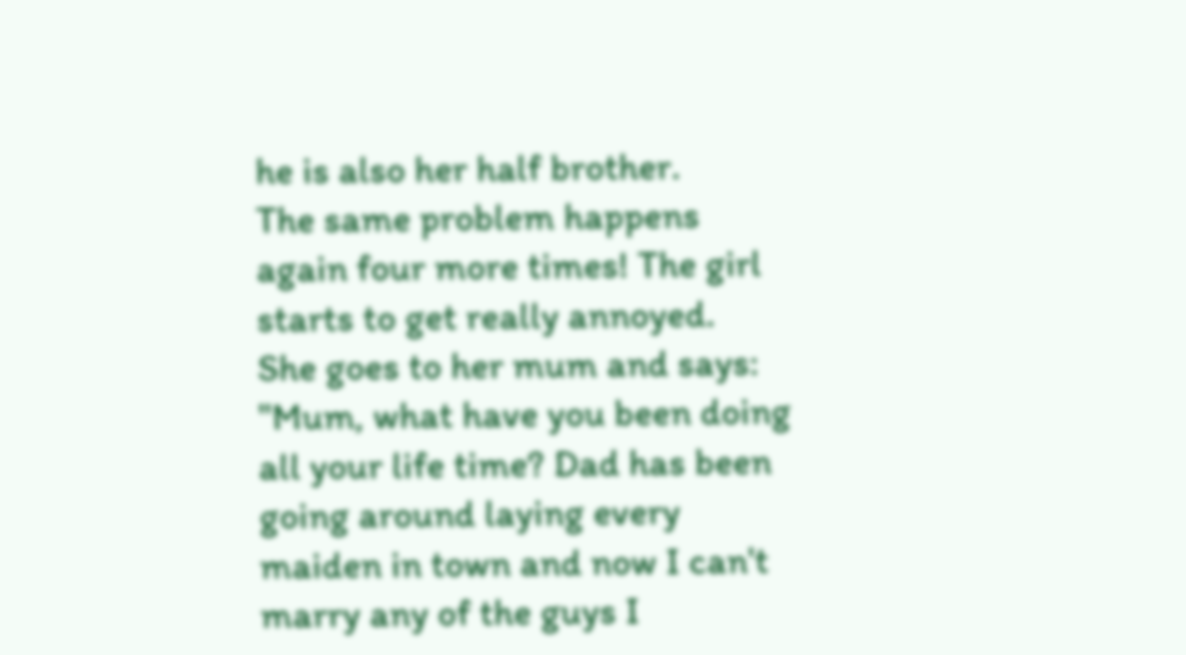he is also her half brother.
The same problem happens again four more times! The girl starts to get really annoyed.
She goes to her mum and says: "Mum, what have you been doing all your life time? Dad has been going around laying every maiden in town and now I can't marry any of the guys I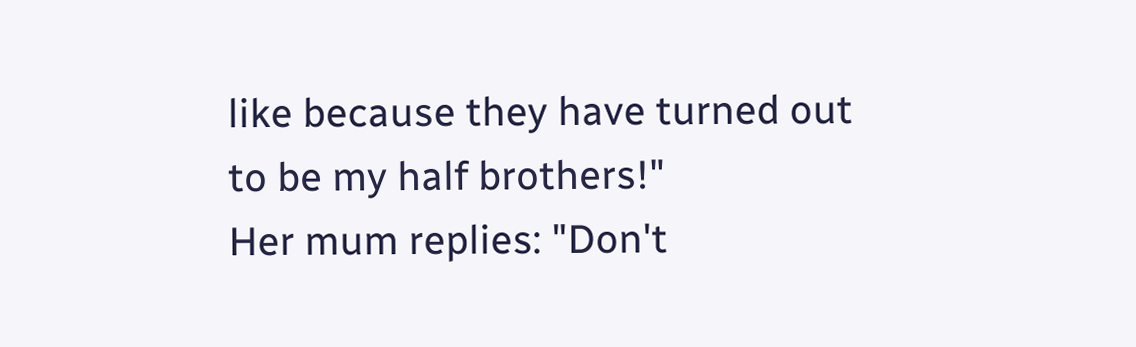like because they have turned out to be my half brothers!"
Her mum replies: "Don't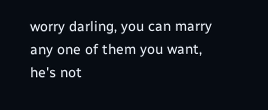worry darling, you can marry any one of them you want, he's not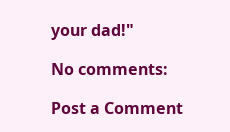your dad!"

No comments:

Post a Comment